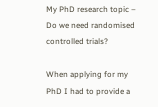My PhD research topic – Do we need randomised controlled trials?

When applying for my PhD I had to provide a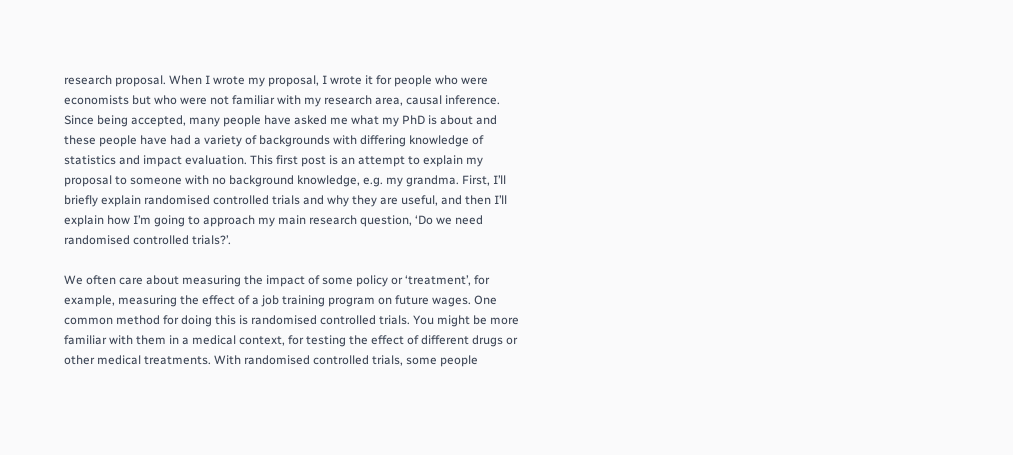research proposal. When I wrote my proposal, I wrote it for people who were economists but who were not familiar with my research area, causal inference. Since being accepted, many people have asked me what my PhD is about and these people have had a variety of backgrounds with differing knowledge of statistics and impact evaluation. This first post is an attempt to explain my proposal to someone with no background knowledge, e.g. my grandma. First, I’ll briefly explain randomised controlled trials and why they are useful, and then I’ll explain how I’m going to approach my main research question, ‘Do we need randomised controlled trials?’.

We often care about measuring the impact of some policy or ‘treatment’, for example, measuring the effect of a job training program on future wages. One common method for doing this is randomised controlled trials. You might be more familiar with them in a medical context, for testing the effect of different drugs or other medical treatments. With randomised controlled trials, some people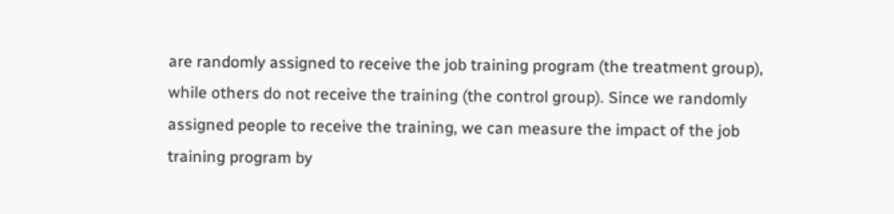are randomly assigned to receive the job training program (the treatment group), while others do not receive the training (the control group). Since we randomly assigned people to receive the training, we can measure the impact of the job training program by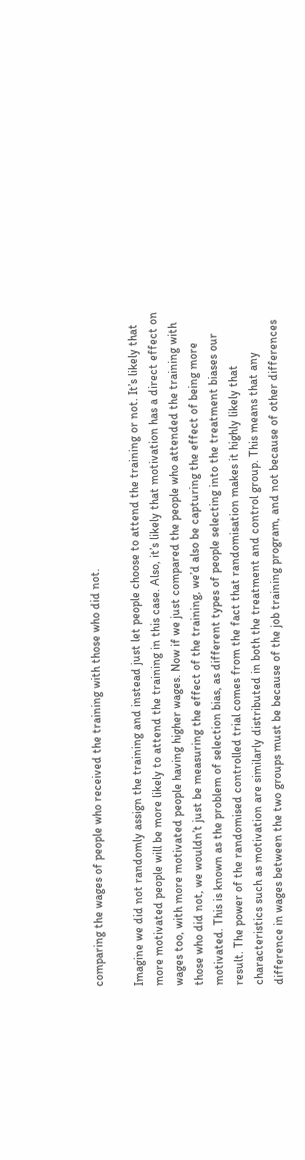comparing the wages of people who received the training with those who did not.

Imagine we did not randomly assign the training and instead just let people choose to attend the training or not. It’s likely that more motivated people will be more likely to attend the training in this case. Also, it’s likely that motivation has a direct effect on wages too, with more motivated people having higher wages. Now if we just compared the people who attended the training with those who did not, we wouldn’t just be measuring the effect of the training, we’d also be capturing the effect of being more motivated. This is known as the problem of selection bias, as different types of people selecting into the treatment biases our result. The power of the randomised controlled trial comes from the fact that randomisation makes it highly likely that characteristics such as motivation are similarly distributed in both the treatment and control group. This means that any difference in wages between the two groups must be because of the job training program, and not because of other differences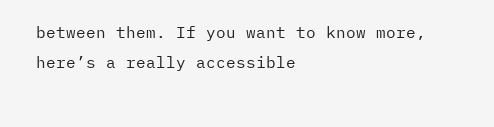between them. If you want to know more, here’s a really accessible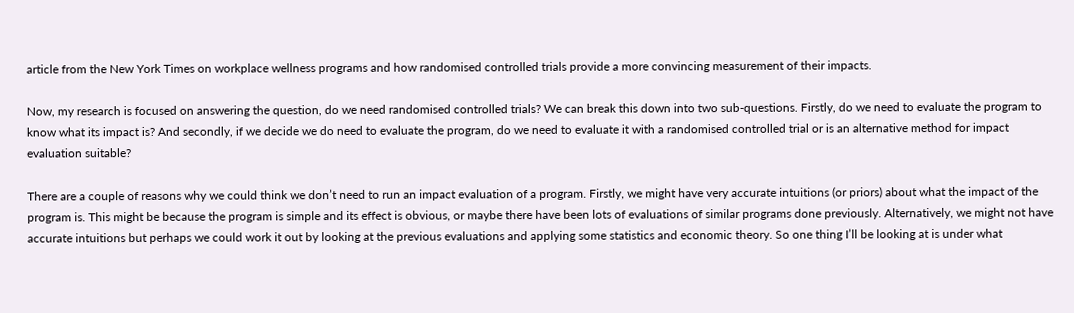article from the New York Times on workplace wellness programs and how randomised controlled trials provide a more convincing measurement of their impacts.

Now, my research is focused on answering the question, do we need randomised controlled trials? We can break this down into two sub-questions. Firstly, do we need to evaluate the program to know what its impact is? And secondly, if we decide we do need to evaluate the program, do we need to evaluate it with a randomised controlled trial or is an alternative method for impact evaluation suitable?

There are a couple of reasons why we could think we don’t need to run an impact evaluation of a program. Firstly, we might have very accurate intuitions (or priors) about what the impact of the program is. This might be because the program is simple and its effect is obvious, or maybe there have been lots of evaluations of similar programs done previously. Alternatively, we might not have accurate intuitions but perhaps we could work it out by looking at the previous evaluations and applying some statistics and economic theory. So one thing I’ll be looking at is under what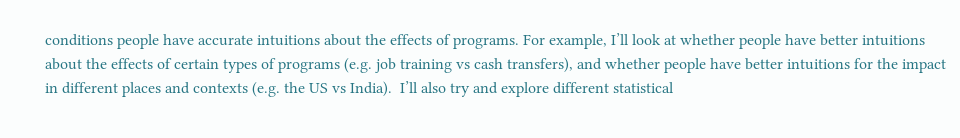conditions people have accurate intuitions about the effects of programs. For example, I’ll look at whether people have better intuitions about the effects of certain types of programs (e.g. job training vs cash transfers), and whether people have better intuitions for the impact in different places and contexts (e.g. the US vs India).  I’ll also try and explore different statistical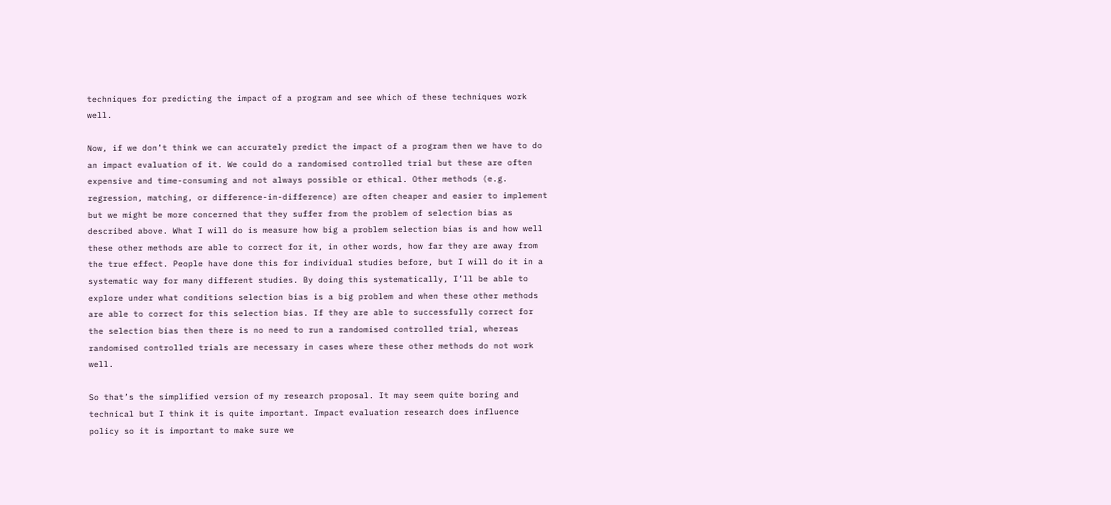techniques for predicting the impact of a program and see which of these techniques work well.

Now, if we don’t think we can accurately predict the impact of a program then we have to do an impact evaluation of it. We could do a randomised controlled trial but these are often expensive and time-consuming and not always possible or ethical. Other methods (e.g. regression, matching, or difference-in-difference) are often cheaper and easier to implement but we might be more concerned that they suffer from the problem of selection bias as described above. What I will do is measure how big a problem selection bias is and how well these other methods are able to correct for it, in other words, how far they are away from the true effect. People have done this for individual studies before, but I will do it in a systematic way for many different studies. By doing this systematically, I’ll be able to explore under what conditions selection bias is a big problem and when these other methods are able to correct for this selection bias. If they are able to successfully correct for the selection bias then there is no need to run a randomised controlled trial, whereas randomised controlled trials are necessary in cases where these other methods do not work well.

So that’s the simplified version of my research proposal. It may seem quite boring and technical but I think it is quite important. Impact evaluation research does influence policy so it is important to make sure we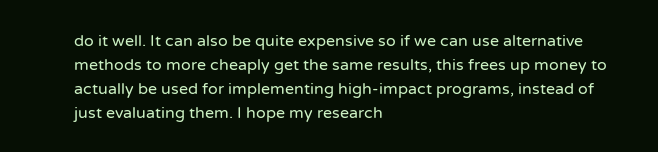do it well. It can also be quite expensive so if we can use alternative methods to more cheaply get the same results, this frees up money to actually be used for implementing high-impact programs, instead of just evaluating them. I hope my research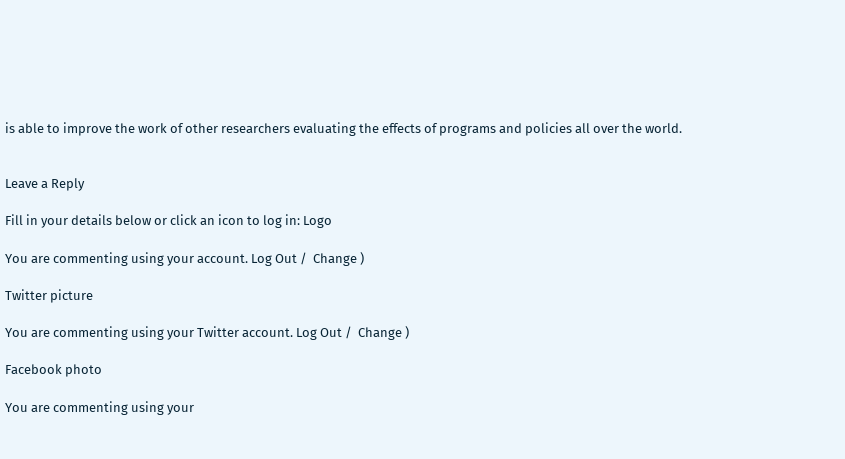is able to improve the work of other researchers evaluating the effects of programs and policies all over the world.


Leave a Reply

Fill in your details below or click an icon to log in: Logo

You are commenting using your account. Log Out /  Change )

Twitter picture

You are commenting using your Twitter account. Log Out /  Change )

Facebook photo

You are commenting using your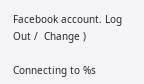Facebook account. Log Out /  Change )

Connecting to %s